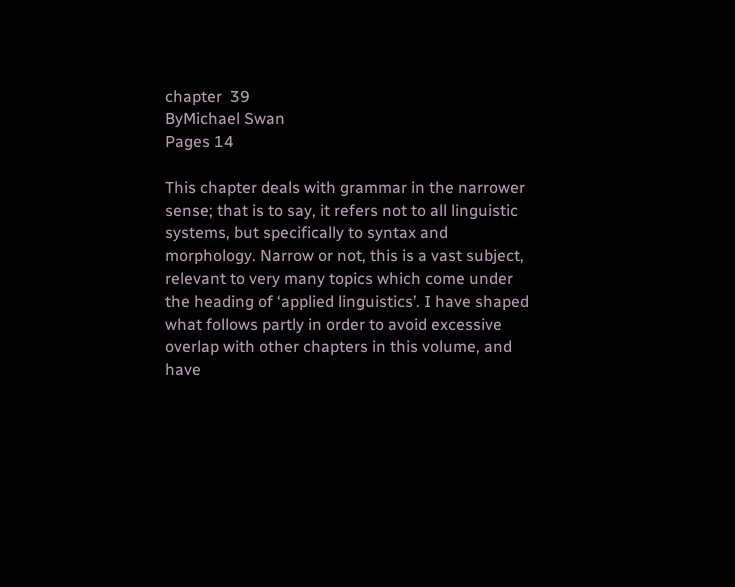chapter  39
ByMichael Swan
Pages 14

This chapter deals with grammar in the narrower sense; that is to say, it refers not to all linguistic systems, but specifically to syntax and morphology. Narrow or not, this is a vast subject, relevant to very many topics which come under the heading of ‘applied linguistics’. I have shaped what follows partly in order to avoid excessive overlap with other chapters in this volume, and have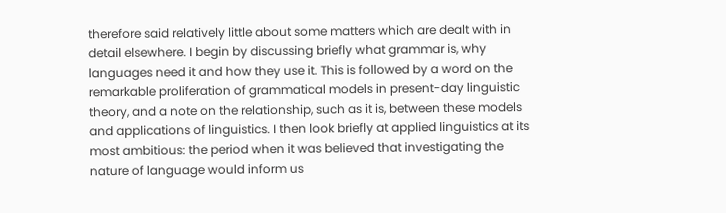therefore said relatively little about some matters which are dealt with in detail elsewhere. I begin by discussing briefly what grammar is, why languages need it and how they use it. This is followed by a word on the remarkable proliferation of grammatical models in present-day linguistic theory, and a note on the relationship, such as it is, between these models and applications of linguistics. I then look briefly at applied linguistics at its most ambitious: the period when it was believed that investigating the nature of language would inform us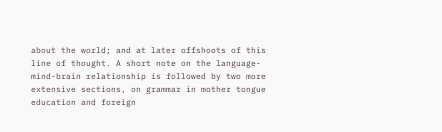about the world; and at later offshoots of this line of thought. A short note on the language-mind-brain relationship is followed by two more extensive sections, on grammar in mother tongue education and foreign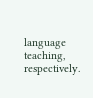language teaching, respectively.